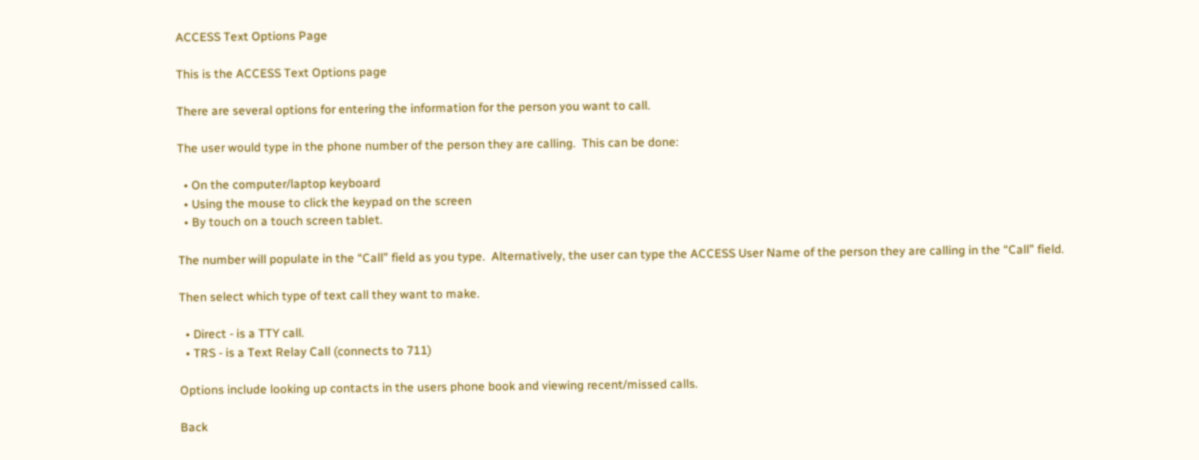ACCESS Text Options Page

This is the ACCESS Text Options page

There are several options for entering the information for the person you want to call.

The user would type in the phone number of the person they are calling.  This can be done:

  • On the computer/laptop keyboard
  • Using the mouse to click the keypad on the screen
  • By touch on a touch screen tablet.

The number will populate in the “Call” field as you type.  Alternatively, the user can type the ACCESS User Name of the person they are calling in the “Call” field.

Then select which type of text call they want to make.

  • Direct - is a TTY call.
  • TRS - is a Text Relay Call (connects to 711)

Options include looking up contacts in the users phone book and viewing recent/missed calls.

Back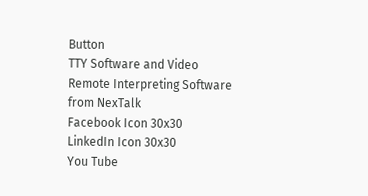Button
TTY Software and Video Remote Interpreting Software from NexTalk
Facebook Icon 30x30
LinkedIn Icon 30x30
You Tube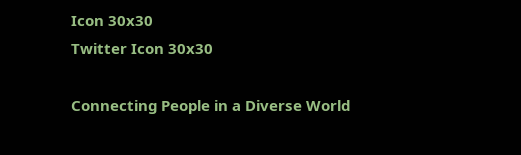Icon 30x30
Twitter Icon 30x30

Connecting People in a Diverse World